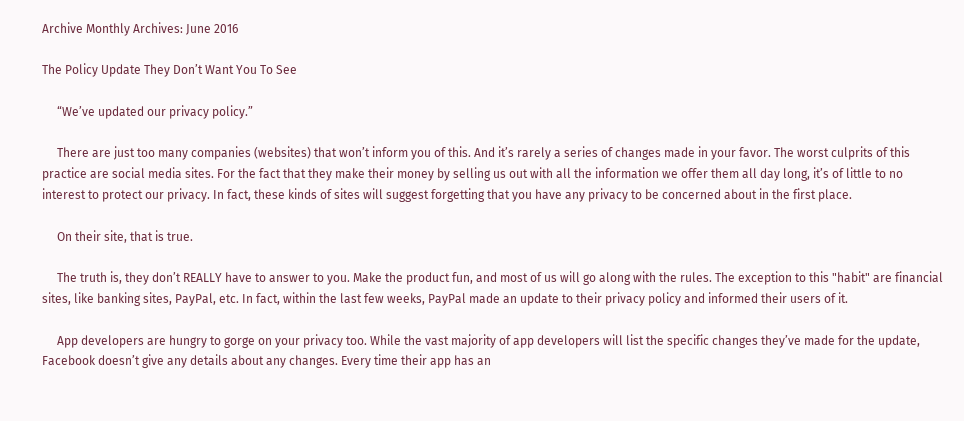Archive Monthly Archives: June 2016

The Policy Update They Don’t Want You To See

     “We’ve updated our privacy policy.”

     There are just too many companies (websites) that won’t inform you of this. And it’s rarely a series of changes made in your favor. The worst culprits of this practice are social media sites. For the fact that they make their money by selling us out with all the information we offer them all day long, it’s of little to no interest to protect our privacy. In fact, these kinds of sites will suggest forgetting that you have any privacy to be concerned about in the first place.

     On their site, that is true.

     The truth is, they don’t REALLY have to answer to you. Make the product fun, and most of us will go along with the rules. The exception to this "habit" are financial sites, like banking sites, PayPal, etc. In fact, within the last few weeks, PayPal made an update to their privacy policy and informed their users of it.

     App developers are hungry to gorge on your privacy too. While the vast majority of app developers will list the specific changes they’ve made for the update, Facebook doesn’t give any details about any changes. Every time their app has an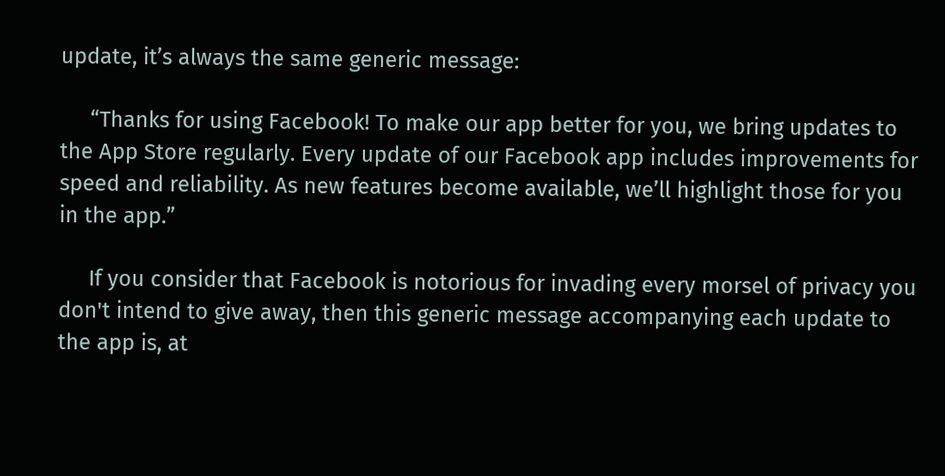update, it’s always the same generic message:

     “Thanks for using Facebook! To make our app better for you, we bring updates to the App Store regularly. Every update of our Facebook app includes improvements for speed and reliability. As new features become available, we’ll highlight those for you in the app.”

     If you consider that Facebook is notorious for invading every morsel of privacy you don't intend to give away, then this generic message accompanying each update to the app is, at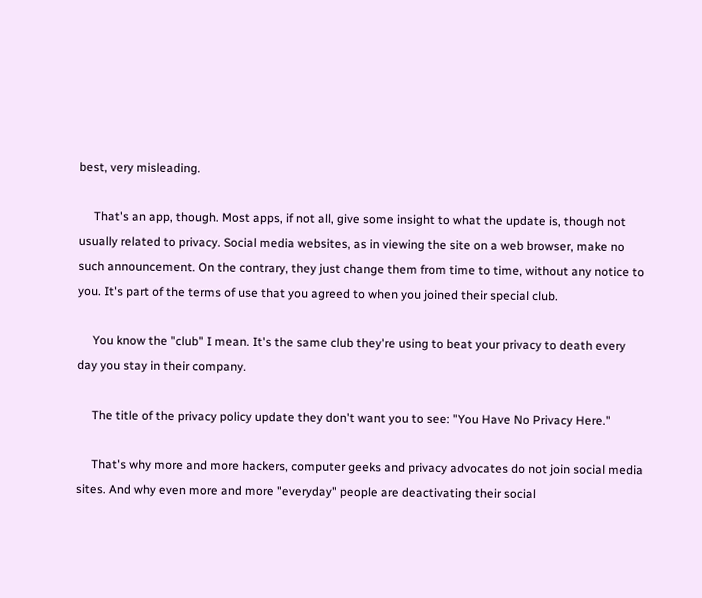best, very misleading.

     That's an app, though. Most apps, if not all, give some insight to what the update is, though not usually related to privacy. Social media websites, as in viewing the site on a web browser, make no such announcement. On the contrary, they just change them from time to time, without any notice to you. It's part of the terms of use that you agreed to when you joined their special club.

     You know the "club" I mean. It's the same club they're using to beat your privacy to death every day you stay in their company.

     The title of the privacy policy update they don't want you to see: "You Have No Privacy Here."

     That's why more and more hackers, computer geeks and privacy advocates do not join social media sites. And why even more and more "everyday" people are deactivating their social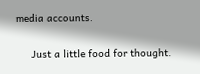media accounts.

     Just a little food for thought.